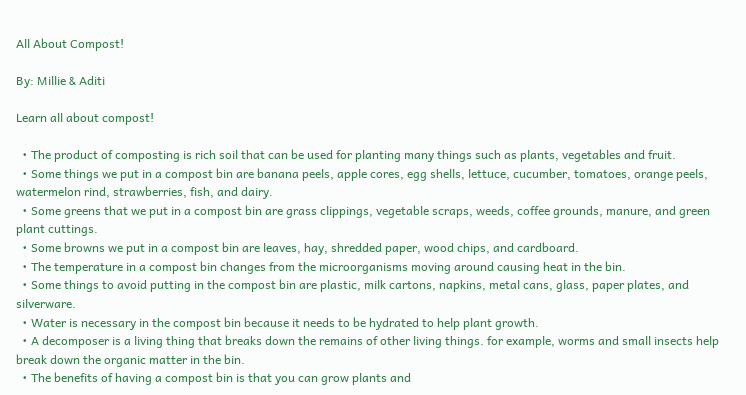All About Compost!

By: Millie & Aditi

Learn all about compost!

  • The product of composting is rich soil that can be used for planting many things such as plants, vegetables and fruit.
  • Some things we put in a compost bin are banana peels, apple cores, egg shells, lettuce, cucumber, tomatoes, orange peels, watermelon rind, strawberries, fish, and dairy.
  • Some greens that we put in a compost bin are grass clippings, vegetable scraps, weeds, coffee grounds, manure, and green plant cuttings.
  • Some browns we put in a compost bin are leaves, hay, shredded paper, wood chips, and cardboard.
  • The temperature in a compost bin changes from the microorganisms moving around causing heat in the bin.
  • Some things to avoid putting in the compost bin are plastic, milk cartons, napkins, metal cans, glass, paper plates, and silverware.
  • Water is necessary in the compost bin because it needs to be hydrated to help plant growth.
  • A decomposer is a living thing that breaks down the remains of other living things. for example, worms and small insects help break down the organic matter in the bin.
  • The benefits of having a compost bin is that you can grow plants and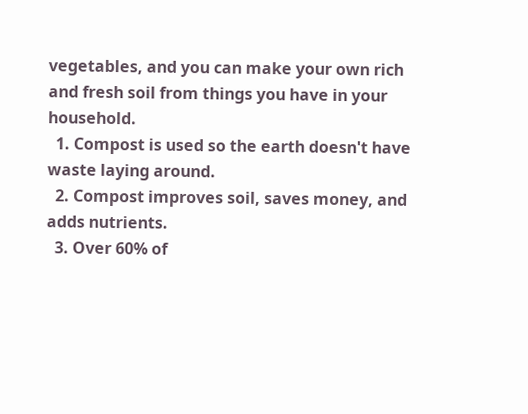vegetables, and you can make your own rich and fresh soil from things you have in your household.
  1. Compost is used so the earth doesn't have waste laying around.
  2. Compost improves soil, saves money, and adds nutrients.
  3. Over 60% of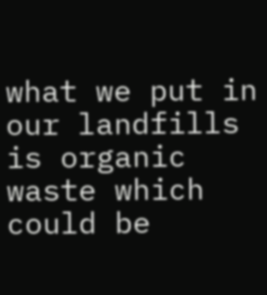what we put in our landfills is organic waste which could be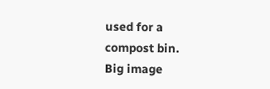used for a compost bin.
Big image